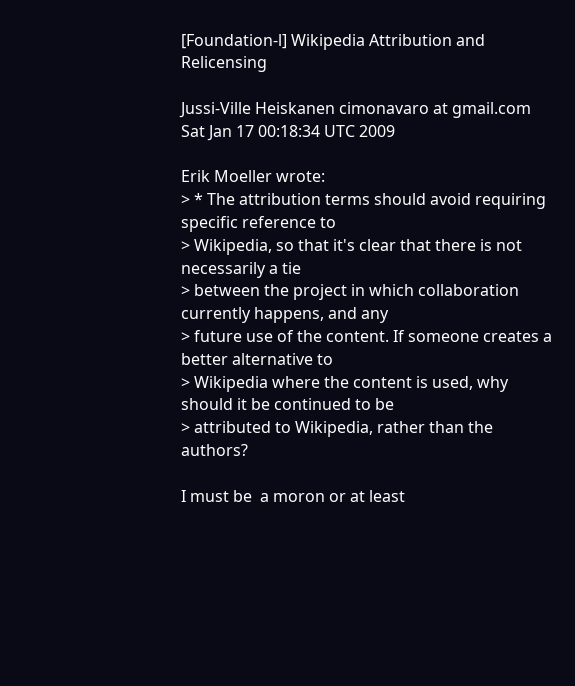[Foundation-l] Wikipedia Attribution and Relicensing

Jussi-Ville Heiskanen cimonavaro at gmail.com
Sat Jan 17 00:18:34 UTC 2009

Erik Moeller wrote:
> * The attribution terms should avoid requiring specific reference to
> Wikipedia, so that it's clear that there is not necessarily a tie
> between the project in which collaboration currently happens, and any
> future use of the content. If someone creates a better alternative to
> Wikipedia where the content is used, why should it be continued to be
> attributed to Wikipedia, rather than the authors?

I must be  a moron or at least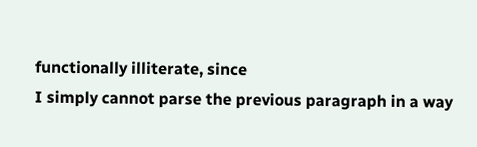functionally illiterate, since
I simply cannot parse the previous paragraph in a way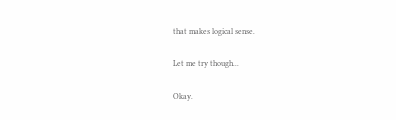that makes logical sense.

Let me try though...

Okay.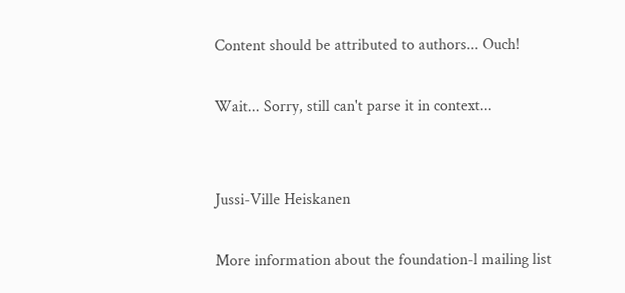Content should be attributed to authors... Ouch!

Wait... Sorry, still can't parse it in context...


Jussi-Ville Heiskanen

More information about the foundation-l mailing list